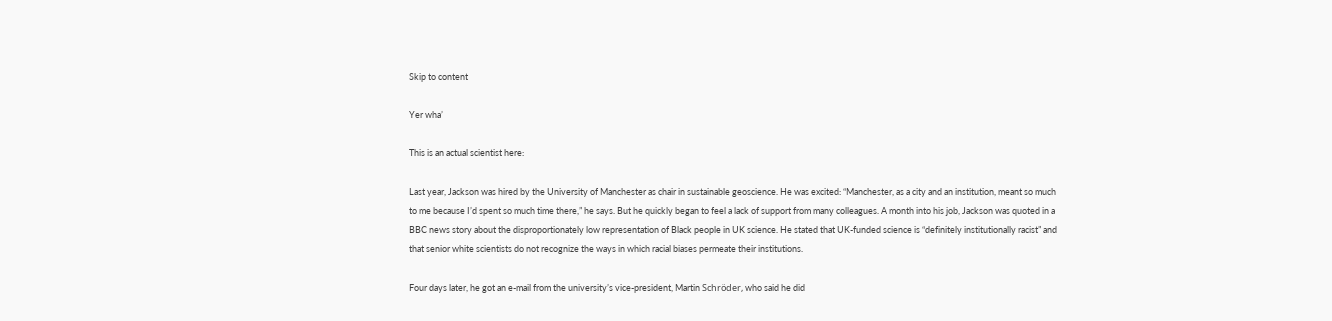Skip to content

Yer wha’

This is an actual scientist here:

Last year, Jackson was hired by the University of Manchester as chair in sustainable geoscience. He was excited: “Manchester, as a city and an institution, meant so much to me because I’d spent so much time there,” he says. But he quickly began to feel a lack of support from many colleagues. A month into his job, Jackson was quoted in a BBC news story about the disproportionately low representation of Black people in UK science. He stated that UK-funded science is “definitely institutionally racist” and that senior white scientists do not recognize the ways in which racial biases permeate their institutions.

Four days later, he got an e-mail from the university’s vice-president, Martin Schröder, who said he did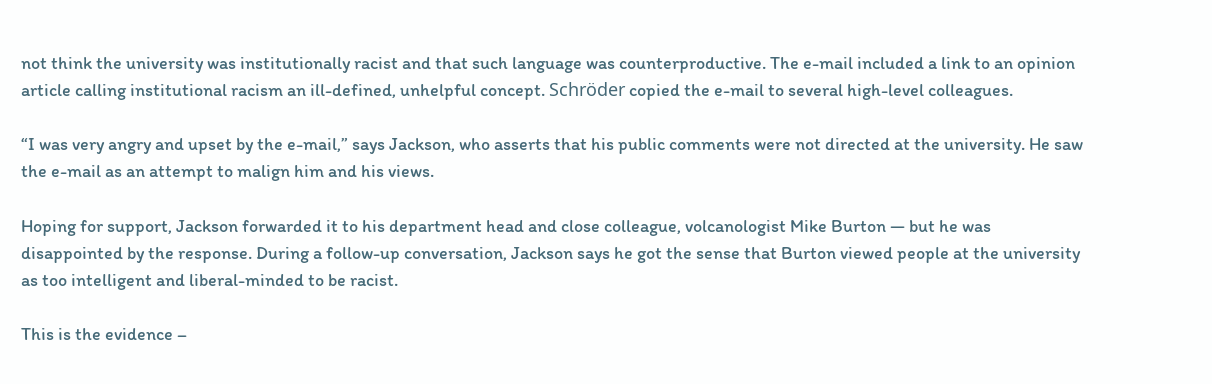not think the university was institutionally racist and that such language was counterproductive. The e-mail included a link to an opinion article calling institutional racism an ill-defined, unhelpful concept. Schröder copied the e-mail to several high-level colleagues.

“I was very angry and upset by the e-mail,” says Jackson, who asserts that his public comments were not directed at the university. He saw the e-mail as an attempt to malign him and his views.

Hoping for support, Jackson forwarded it to his department head and close colleague, volcanologist Mike Burton — but he was disappointed by the response. During a follow-up conversation, Jackson says he got the sense that Burton viewed people at the university as too intelligent and liberal-minded to be racist.

This is the evidence –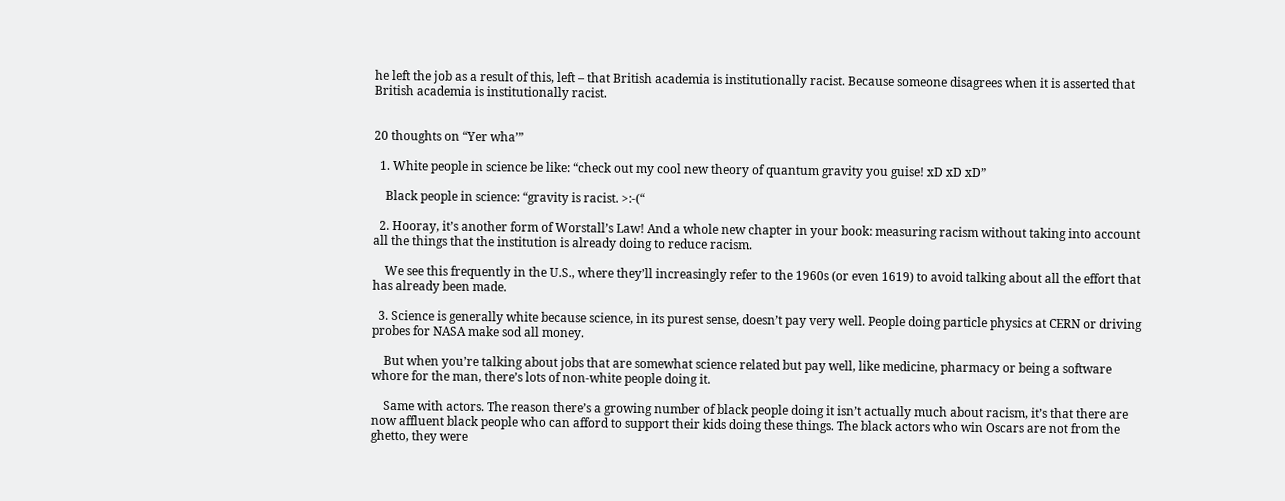he left the job as a result of this, left – that British academia is institutionally racist. Because someone disagrees when it is asserted that British academia is institutionally racist.


20 thoughts on “Yer wha’”

  1. White people in science be like: “check out my cool new theory of quantum gravity you guise! xD xD xD”

    Black people in science: “gravity is racist. >:-(“

  2. Hooray, it’s another form of Worstall’s Law! And a whole new chapter in your book: measuring racism without taking into account all the things that the institution is already doing to reduce racism.

    We see this frequently in the U.S., where they’ll increasingly refer to the 1960s (or even 1619) to avoid talking about all the effort that has already been made.

  3. Science is generally white because science, in its purest sense, doesn’t pay very well. People doing particle physics at CERN or driving probes for NASA make sod all money.

    But when you’re talking about jobs that are somewhat science related but pay well, like medicine, pharmacy or being a software whore for the man, there’s lots of non-white people doing it.

    Same with actors. The reason there’s a growing number of black people doing it isn’t actually much about racism, it’s that there are now affluent black people who can afford to support their kids doing these things. The black actors who win Oscars are not from the ghetto, they were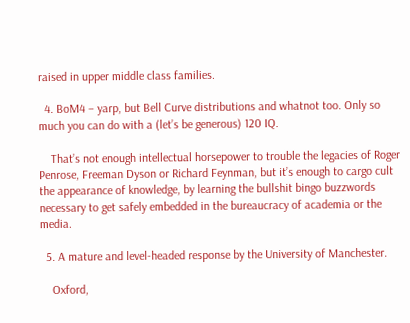raised in upper middle class families.

  4. BoM4 – yarp, but Bell Curve distributions and whatnot too. Only so much you can do with a (let’s be generous) 120 IQ.

    That’s not enough intellectual horsepower to trouble the legacies of Roger Penrose, Freeman Dyson or Richard Feynman, but it’s enough to cargo cult the appearance of knowledge, by learning the bullshit bingo buzzwords necessary to get safely embedded in the bureaucracy of academia or the media.

  5. A mature and level-headed response by the University of Manchester.

    Oxford,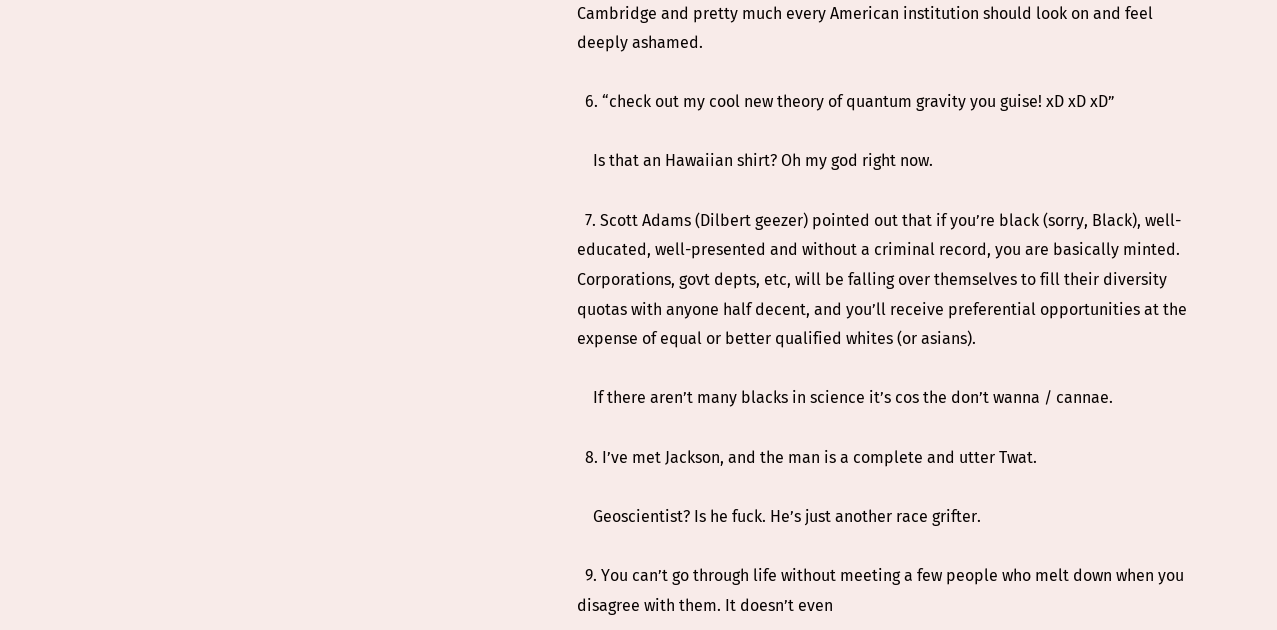Cambridge and pretty much every American institution should look on and feel deeply ashamed.

  6. “check out my cool new theory of quantum gravity you guise! xD xD xD”

    Is that an Hawaiian shirt? Oh my god right now.

  7. Scott Adams (Dilbert geezer) pointed out that if you’re black (sorry, Black), well-educated, well-presented and without a criminal record, you are basically minted. Corporations, govt depts, etc, will be falling over themselves to fill their diversity quotas with anyone half decent, and you’ll receive preferential opportunities at the expense of equal or better qualified whites (or asians).

    If there aren’t many blacks in science it’s cos the don’t wanna / cannae.

  8. I’ve met Jackson, and the man is a complete and utter Twat.

    Geoscientist? Is he fuck. He’s just another race grifter.

  9. You can’t go through life without meeting a few people who melt down when you disagree with them. It doesn’t even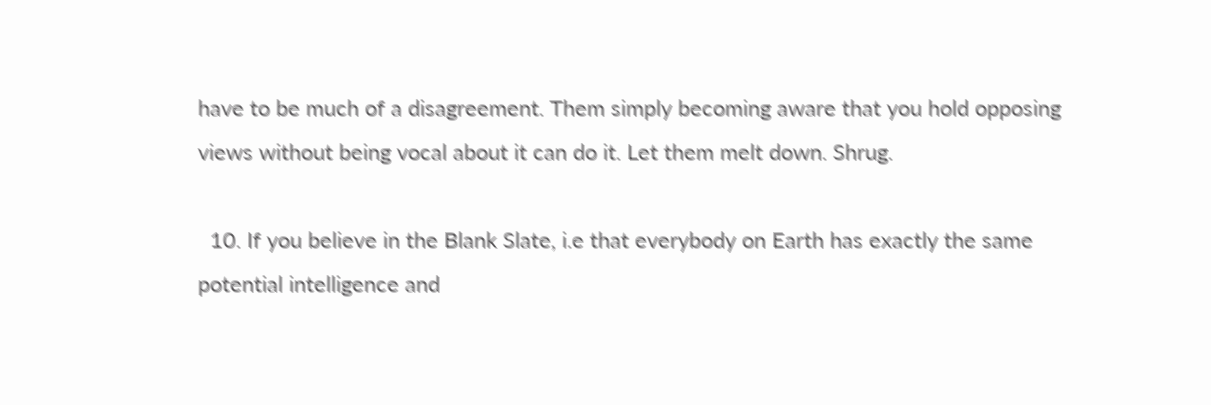have to be much of a disagreement. Them simply becoming aware that you hold opposing views without being vocal about it can do it. Let them melt down. Shrug.

  10. If you believe in the Blank Slate, i.e that everybody on Earth has exactly the same potential intelligence and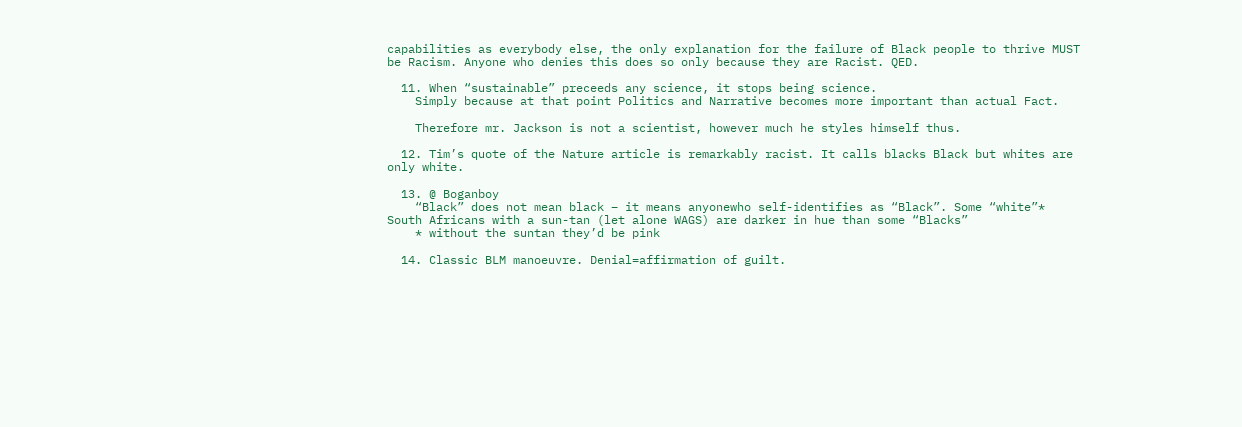capabilities as everybody else, the only explanation for the failure of Black people to thrive MUST be Racism. Anyone who denies this does so only because they are Racist. QED.

  11. When “sustainable” preceeds any science, it stops being science.
    Simply because at that point Politics and Narrative becomes more important than actual Fact.

    Therefore mr. Jackson is not a scientist, however much he styles himself thus.

  12. Tim’s quote of the Nature article is remarkably racist. It calls blacks Black but whites are only white.

  13. @ Boganboy
    “Black” does not mean black – it means anyonewho self-identifies as “Black”. Some “white”* South Africans with a sun-tan (let alone WAGS) are darker in hue than some “Blacks”
    * without the suntan they’d be pink

  14. Classic BLM manoeuvre. Denial=affirmation of guilt.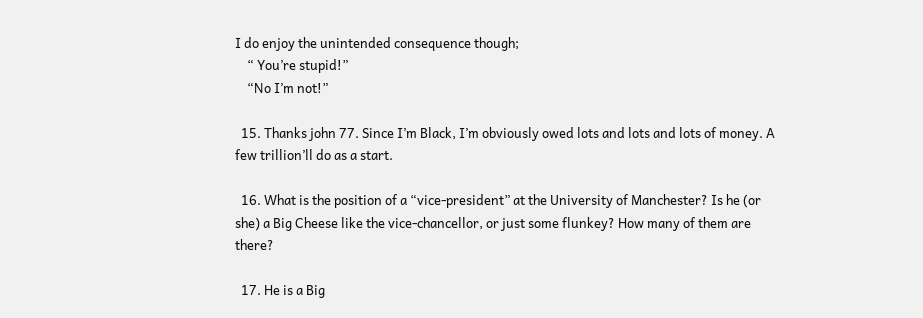I do enjoy the unintended consequence though;
    “ You’re stupid!”
    “No I’m not!”

  15. Thanks john 77. Since I’m Black, I’m obviously owed lots and lots and lots of money. A few trillion’ll do as a start.

  16. What is the position of a “vice-president” at the University of Manchester? Is he (or she) a Big Cheese like the vice-chancellor, or just some flunkey? How many of them are there?

  17. He is a Big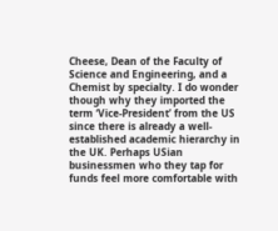Cheese, Dean of the Faculty of Science and Engineering, and a Chemist by specialty. I do wonder though why they imported the term ‘Vice-President’ from the US since there is already a well-established academic hierarchy in the UK. Perhaps USian businessmen who they tap for funds feel more comfortable with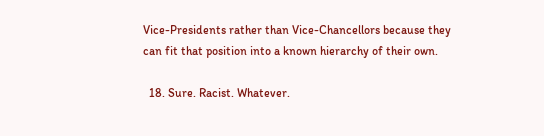Vice-Presidents rather than Vice-Chancellors because they can fit that position into a known hierarchy of their own.

  18. Sure. Racist. Whatever.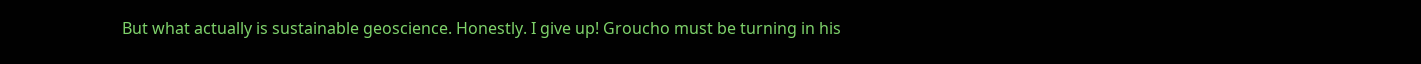But what actually is sustainable geoscience. Honestly. I give up! Groucho must be turning in his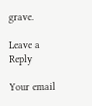grave.

Leave a Reply

Your email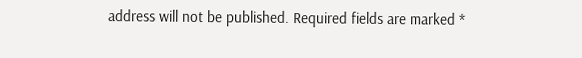address will not be published. Required fields are marked *